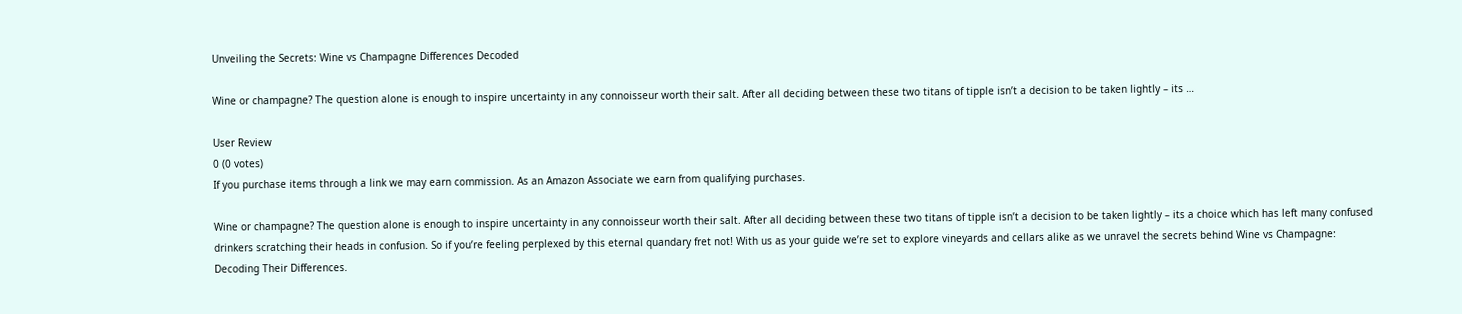Unveiling the Secrets: Wine vs Champagne Differences Decoded

Wine or champagne? The question alone is enough to inspire uncertainty in any connoisseur worth their salt. After all deciding between these two titans of tipple isn’t a decision to be taken lightly – its …

User Review
0 (0 votes)
If you purchase items through a link we may earn commission. As an Amazon Associate we earn from qualifying purchases.

Wine or champagne? The question alone is enough to inspire uncertainty in any connoisseur worth their salt. After all deciding between these two titans of tipple isn’t a decision to be taken lightly – its a choice which has left many confused drinkers scratching their heads in confusion. So if you’re feeling perplexed by this eternal quandary fret not! With us as your guide we’re set to explore vineyards and cellars alike as we unravel the secrets behind Wine vs Champagne: Decoding Their Differences.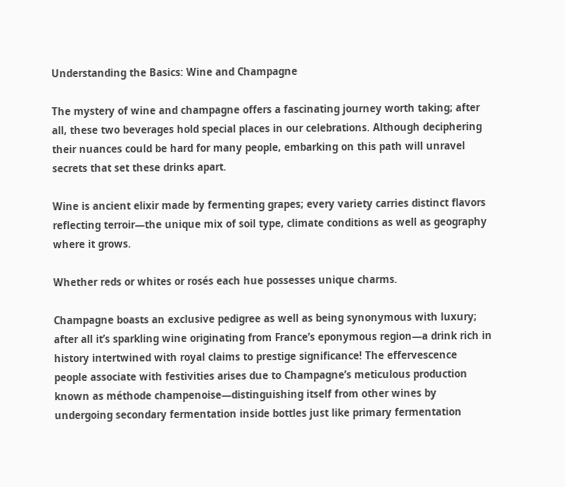Understanding the Basics: Wine and Champagne

The mystery of wine and champagne offers a fascinating journey worth taking; after all, these two beverages hold special places in our celebrations. Although deciphering their nuances could be hard for many people, embarking on this path will unravel secrets that set these drinks apart.

Wine is ancient elixir made by fermenting grapes; every variety carries distinct flavors reflecting terroir—the unique mix of soil type, climate conditions as well as geography where it grows.

Whether reds or whites or rosés each hue possesses unique charms.

Champagne boasts an exclusive pedigree as well as being synonymous with luxury; after all it’s sparkling wine originating from France’s eponymous region—a drink rich in history intertwined with royal claims to prestige significance! The effervescence people associate with festivities arises due to Champagne’s meticulous production known as méthode champenoise—distinguishing itself from other wines by undergoing secondary fermentation inside bottles just like primary fermentation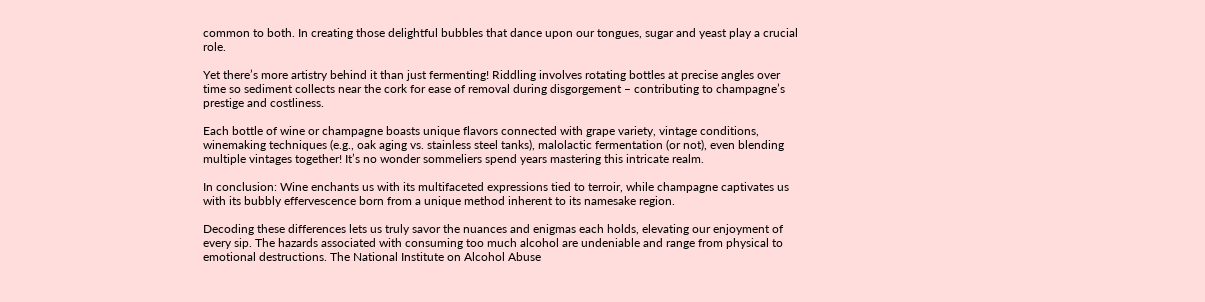common to both. In creating those delightful bubbles that dance upon our tongues, sugar and yeast play a crucial role.

Yet there’s more artistry behind it than just fermenting! Riddling involves rotating bottles at precise angles over time so sediment collects near the cork for ease of removal during disgorgement – contributing to champagne’s prestige and costliness.

Each bottle of wine or champagne boasts unique flavors connected with grape variety, vintage conditions, winemaking techniques (e.g., oak aging vs. stainless steel tanks), malolactic fermentation (or not), even blending multiple vintages together! It’s no wonder sommeliers spend years mastering this intricate realm.

In conclusion: Wine enchants us with its multifaceted expressions tied to terroir, while champagne captivates us with its bubbly effervescence born from a unique method inherent to its namesake region.

Decoding these differences lets us truly savor the nuances and enigmas each holds, elevating our enjoyment of every sip. The hazards associated with consuming too much alcohol are undeniable and range from physical to emotional destructions. The National Institute on Alcohol Abuse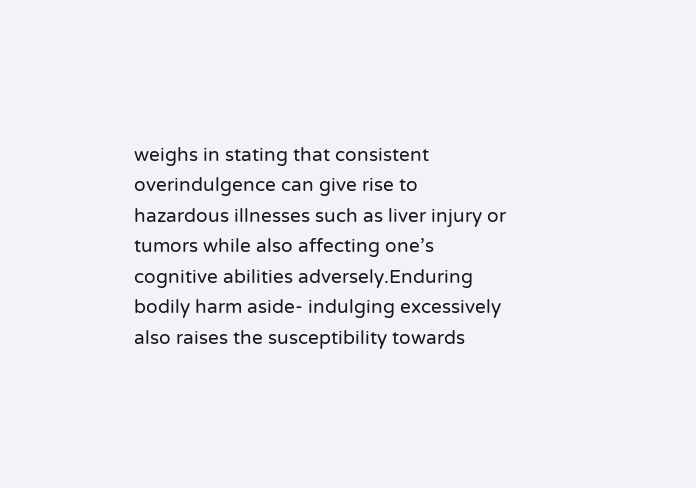weighs in stating that consistent overindulgence can give rise to hazardous illnesses such as liver injury or tumors while also affecting one’s cognitive abilities adversely.Enduring bodily harm aside- indulging excessively also raises the susceptibility towards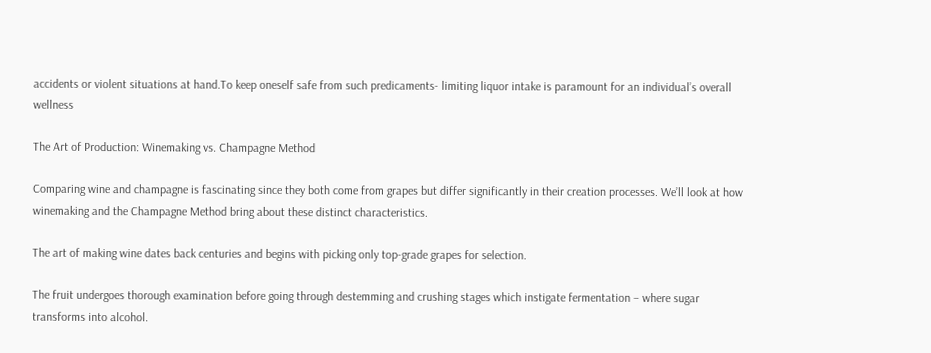accidents or violent situations at hand.To keep oneself safe from such predicaments- limiting liquor intake is paramount for an individual’s overall wellness

The Art of Production: Winemaking vs. Champagne Method

Comparing wine and champagne is fascinating since they both come from grapes but differ significantly in their creation processes. We’ll look at how winemaking and the Champagne Method bring about these distinct characteristics.

The art of making wine dates back centuries and begins with picking only top-grade grapes for selection.

The fruit undergoes thorough examination before going through destemming and crushing stages which instigate fermentation – where sugar transforms into alcohol.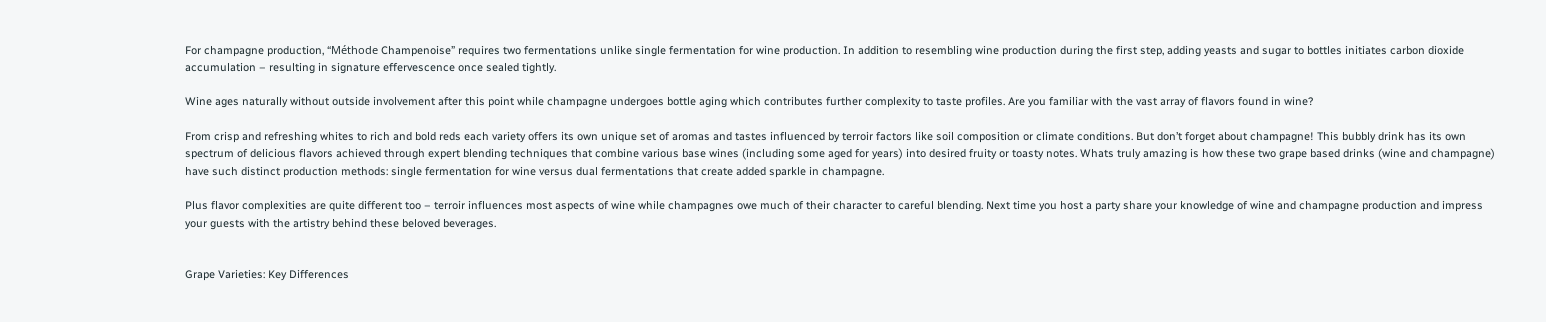For champagne production, “Méthode Champenoise” requires two fermentations unlike single fermentation for wine production. In addition to resembling wine production during the first step, adding yeasts and sugar to bottles initiates carbon dioxide accumulation – resulting in signature effervescence once sealed tightly.

Wine ages naturally without outside involvement after this point while champagne undergoes bottle aging which contributes further complexity to taste profiles. Are you familiar with the vast array of flavors found in wine?

From crisp and refreshing whites to rich and bold reds each variety offers its own unique set of aromas and tastes influenced by terroir factors like soil composition or climate conditions. But don’t forget about champagne! This bubbly drink has its own spectrum of delicious flavors achieved through expert blending techniques that combine various base wines (including some aged for years) into desired fruity or toasty notes. Whats truly amazing is how these two grape based drinks (wine and champagne) have such distinct production methods: single fermentation for wine versus dual fermentations that create added sparkle in champagne.

Plus flavor complexities are quite different too – terroir influences most aspects of wine while champagnes owe much of their character to careful blending. Next time you host a party share your knowledge of wine and champagne production and impress your guests with the artistry behind these beloved beverages.


Grape Varieties: Key Differences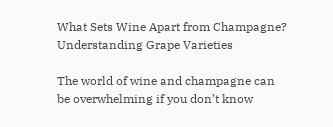What Sets Wine Apart from Champagne? Understanding Grape Varieties

The world of wine and champagne can be overwhelming if you don’t know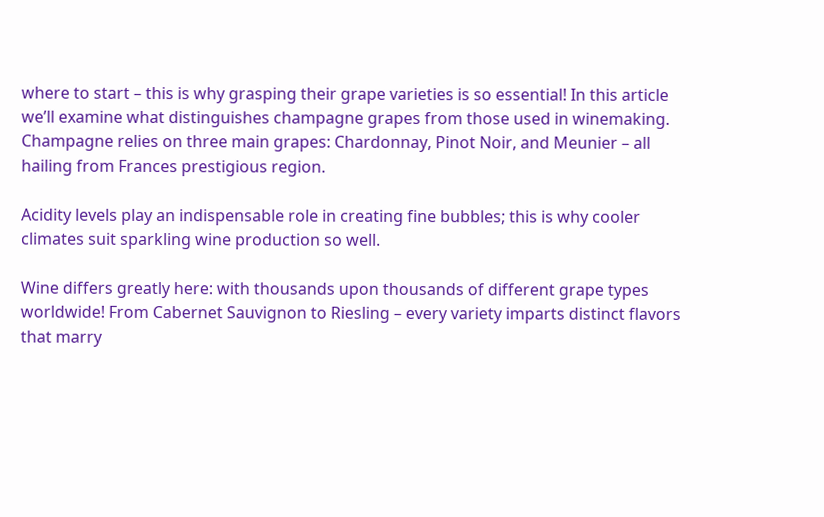where to start – this is why grasping their grape varieties is so essential! In this article we’ll examine what distinguishes champagne grapes from those used in winemaking. Champagne relies on three main grapes: Chardonnay, Pinot Noir, and Meunier – all hailing from Frances prestigious region.

Acidity levels play an indispensable role in creating fine bubbles; this is why cooler climates suit sparkling wine production so well.

Wine differs greatly here: with thousands upon thousands of different grape types worldwide! From Cabernet Sauvignon to Riesling – every variety imparts distinct flavors that marry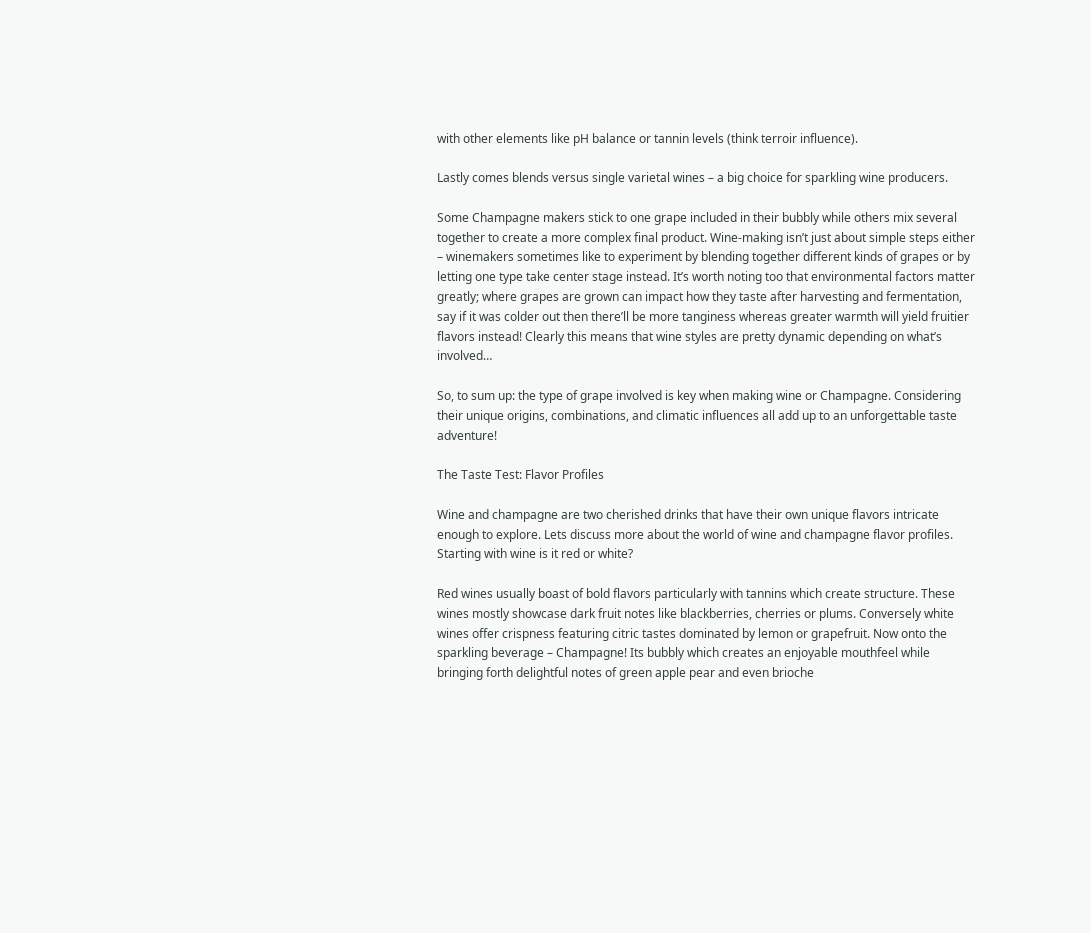with other elements like pH balance or tannin levels (think terroir influence).

Lastly comes blends versus single varietal wines – a big choice for sparkling wine producers.

Some Champagne makers stick to one grape included in their bubbly while others mix several together to create a more complex final product. Wine-making isn’t just about simple steps either – winemakers sometimes like to experiment by blending together different kinds of grapes or by letting one type take center stage instead. It’s worth noting too that environmental factors matter greatly; where grapes are grown can impact how they taste after harvesting and fermentation, say if it was colder out then there’ll be more tanginess whereas greater warmth will yield fruitier flavors instead! Clearly this means that wine styles are pretty dynamic depending on what’s involved…

So, to sum up: the type of grape involved is key when making wine or Champagne. Considering their unique origins, combinations, and climatic influences all add up to an unforgettable taste adventure!

The Taste Test: Flavor Profiles

Wine and champagne are two cherished drinks that have their own unique flavors intricate enough to explore. Lets discuss more about the world of wine and champagne flavor profiles. Starting with wine is it red or white?

Red wines usually boast of bold flavors particularly with tannins which create structure. These wines mostly showcase dark fruit notes like blackberries, cherries or plums. Conversely white wines offer crispness featuring citric tastes dominated by lemon or grapefruit. Now onto the sparkling beverage – Champagne! Its bubbly which creates an enjoyable mouthfeel while bringing forth delightful notes of green apple pear and even brioche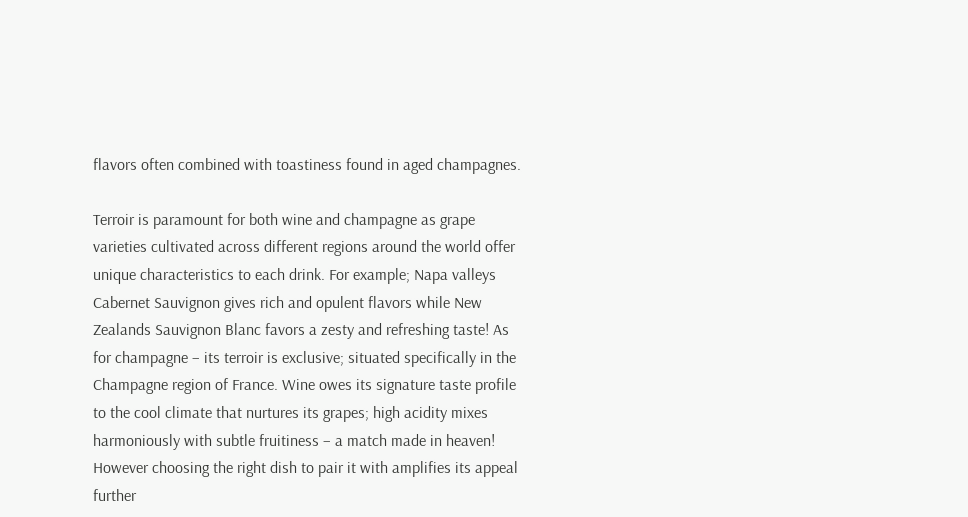flavors often combined with toastiness found in aged champagnes.

Terroir is paramount for both wine and champagne as grape varieties cultivated across different regions around the world offer unique characteristics to each drink. For example; Napa valleys Cabernet Sauvignon gives rich and opulent flavors while New Zealands Sauvignon Blanc favors a zesty and refreshing taste! As for champagne – its terroir is exclusive; situated specifically in the Champagne region of France. Wine owes its signature taste profile to the cool climate that nurtures its grapes; high acidity mixes harmoniously with subtle fruitiness – a match made in heaven! However choosing the right dish to pair it with amplifies its appeal further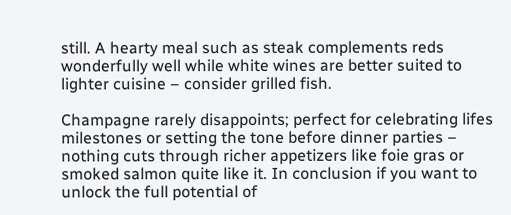still. A hearty meal such as steak complements reds wonderfully well while white wines are better suited to lighter cuisine – consider grilled fish.

Champagne rarely disappoints; perfect for celebrating lifes milestones or setting the tone before dinner parties – nothing cuts through richer appetizers like foie gras or smoked salmon quite like it. In conclusion if you want to unlock the full potential of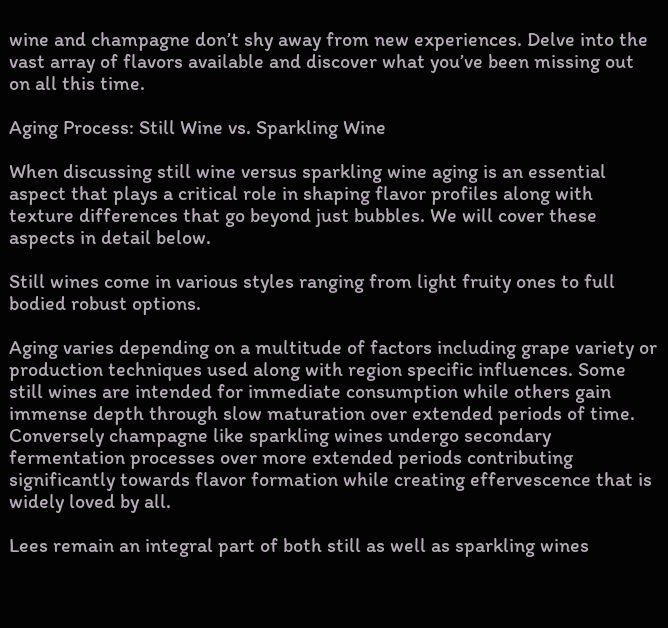wine and champagne don’t shy away from new experiences. Delve into the vast array of flavors available and discover what you’ve been missing out on all this time.

Aging Process: Still Wine vs. Sparkling Wine

When discussing still wine versus sparkling wine aging is an essential aspect that plays a critical role in shaping flavor profiles along with texture differences that go beyond just bubbles. We will cover these aspects in detail below.

Still wines come in various styles ranging from light fruity ones to full bodied robust options.

Aging varies depending on a multitude of factors including grape variety or production techniques used along with region specific influences. Some still wines are intended for immediate consumption while others gain immense depth through slow maturation over extended periods of time. Conversely champagne like sparkling wines undergo secondary fermentation processes over more extended periods contributing significantly towards flavor formation while creating effervescence that is widely loved by all.

Lees remain an integral part of both still as well as sparkling wines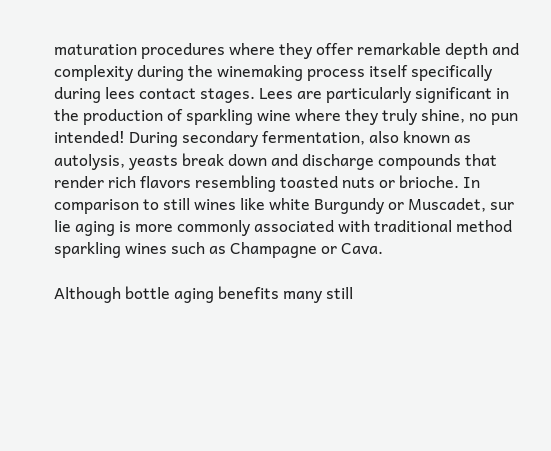maturation procedures where they offer remarkable depth and complexity during the winemaking process itself specifically during lees contact stages. Lees are particularly significant in the production of sparkling wine where they truly shine, no pun intended! During secondary fermentation, also known as autolysis, yeasts break down and discharge compounds that render rich flavors resembling toasted nuts or brioche. In comparison to still wines like white Burgundy or Muscadet, sur lie aging is more commonly associated with traditional method sparkling wines such as Champagne or Cava.

Although bottle aging benefits many still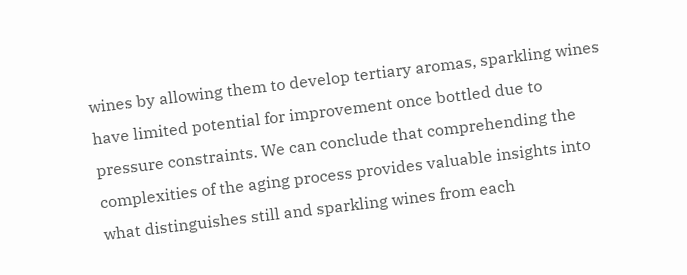wines by allowing them to develop tertiary aromas, sparkling wines have limited potential for improvement once bottled due to pressure constraints. We can conclude that comprehending the complexities of the aging process provides valuable insights into what distinguishes still and sparkling wines from each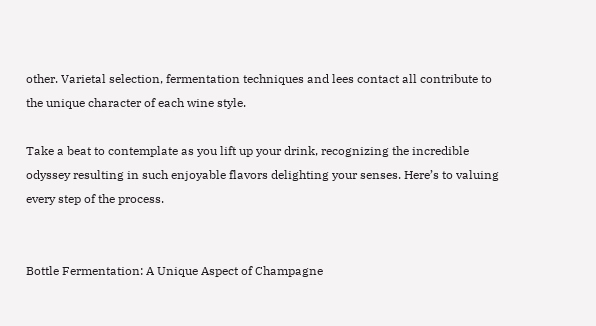other. Varietal selection, fermentation techniques and lees contact all contribute to the unique character of each wine style.

Take a beat to contemplate as you lift up your drink, recognizing the incredible odyssey resulting in such enjoyable flavors delighting your senses. Here’s to valuing every step of the process.


Bottle Fermentation: A Unique Aspect of Champagne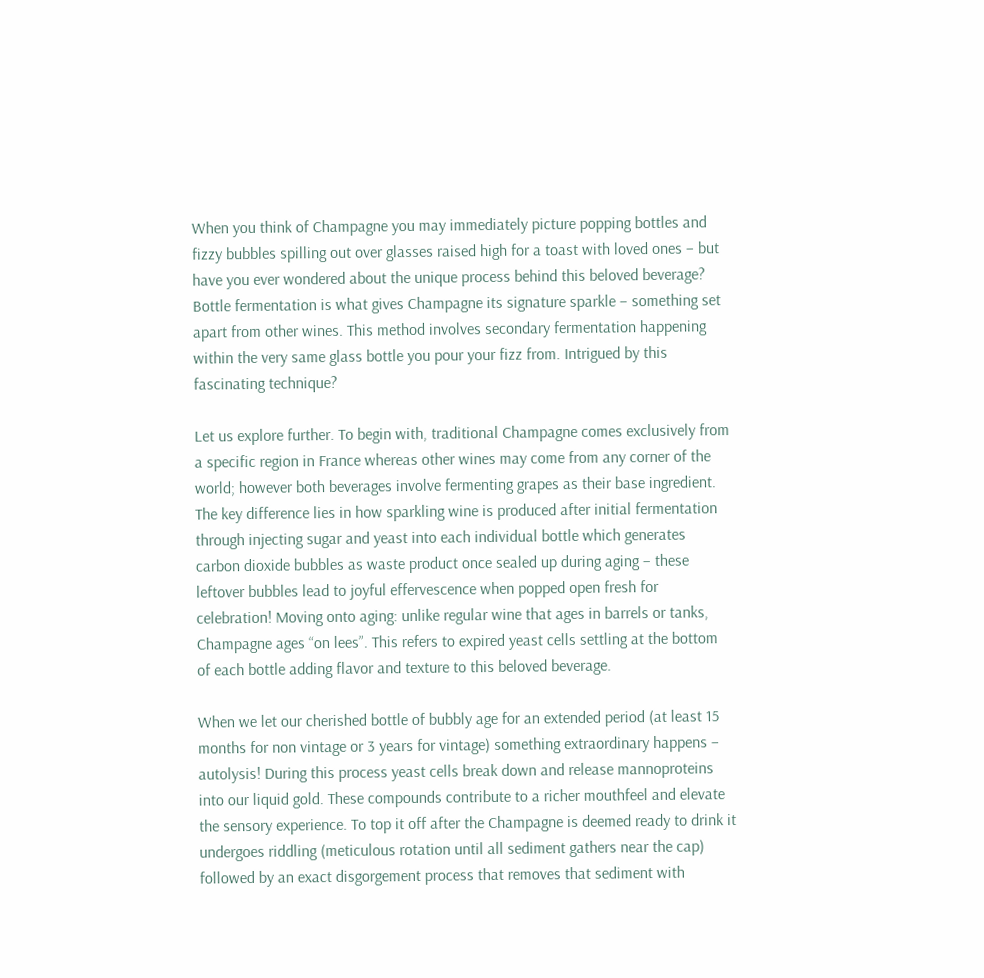When you think of Champagne you may immediately picture popping bottles and fizzy bubbles spilling out over glasses raised high for a toast with loved ones – but have you ever wondered about the unique process behind this beloved beverage? Bottle fermentation is what gives Champagne its signature sparkle – something set apart from other wines. This method involves secondary fermentation happening within the very same glass bottle you pour your fizz from. Intrigued by this fascinating technique?

Let us explore further. To begin with, traditional Champagne comes exclusively from a specific region in France whereas other wines may come from any corner of the world; however both beverages involve fermenting grapes as their base ingredient. The key difference lies in how sparkling wine is produced after initial fermentation through injecting sugar and yeast into each individual bottle which generates carbon dioxide bubbles as waste product once sealed up during aging – these leftover bubbles lead to joyful effervescence when popped open fresh for celebration! Moving onto aging: unlike regular wine that ages in barrels or tanks, Champagne ages “on lees”. This refers to expired yeast cells settling at the bottom of each bottle adding flavor and texture to this beloved beverage.

When we let our cherished bottle of bubbly age for an extended period (at least 15 months for non vintage or 3 years for vintage) something extraordinary happens – autolysis! During this process yeast cells break down and release mannoproteins into our liquid gold. These compounds contribute to a richer mouthfeel and elevate the sensory experience. To top it off after the Champagne is deemed ready to drink it undergoes riddling (meticulous rotation until all sediment gathers near the cap) followed by an exact disgorgement process that removes that sediment with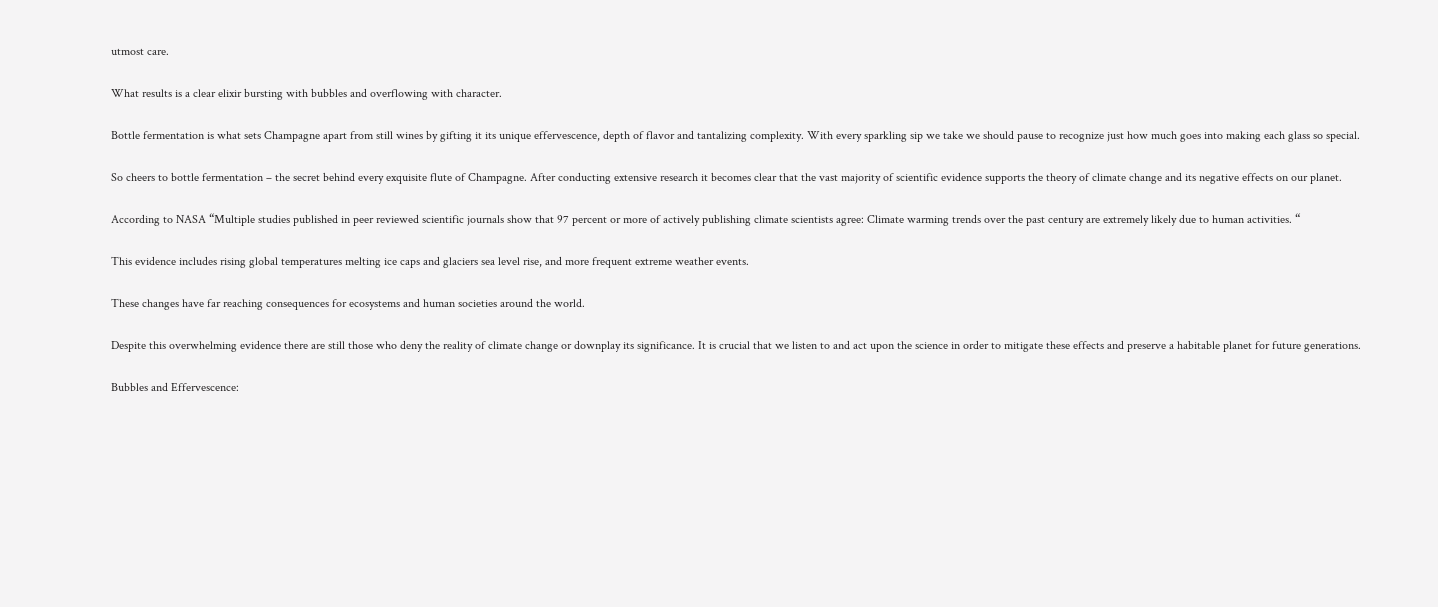utmost care.

What results is a clear elixir bursting with bubbles and overflowing with character.

Bottle fermentation is what sets Champagne apart from still wines by gifting it its unique effervescence, depth of flavor and tantalizing complexity. With every sparkling sip we take we should pause to recognize just how much goes into making each glass so special.

So cheers to bottle fermentation – the secret behind every exquisite flute of Champagne. After conducting extensive research it becomes clear that the vast majority of scientific evidence supports the theory of climate change and its negative effects on our planet.

According to NASA “Multiple studies published in peer reviewed scientific journals show that 97 percent or more of actively publishing climate scientists agree: Climate warming trends over the past century are extremely likely due to human activities. “

This evidence includes rising global temperatures melting ice caps and glaciers sea level rise, and more frequent extreme weather events.

These changes have far reaching consequences for ecosystems and human societies around the world.

Despite this overwhelming evidence there are still those who deny the reality of climate change or downplay its significance. It is crucial that we listen to and act upon the science in order to mitigate these effects and preserve a habitable planet for future generations.

Bubbles and Effervescence: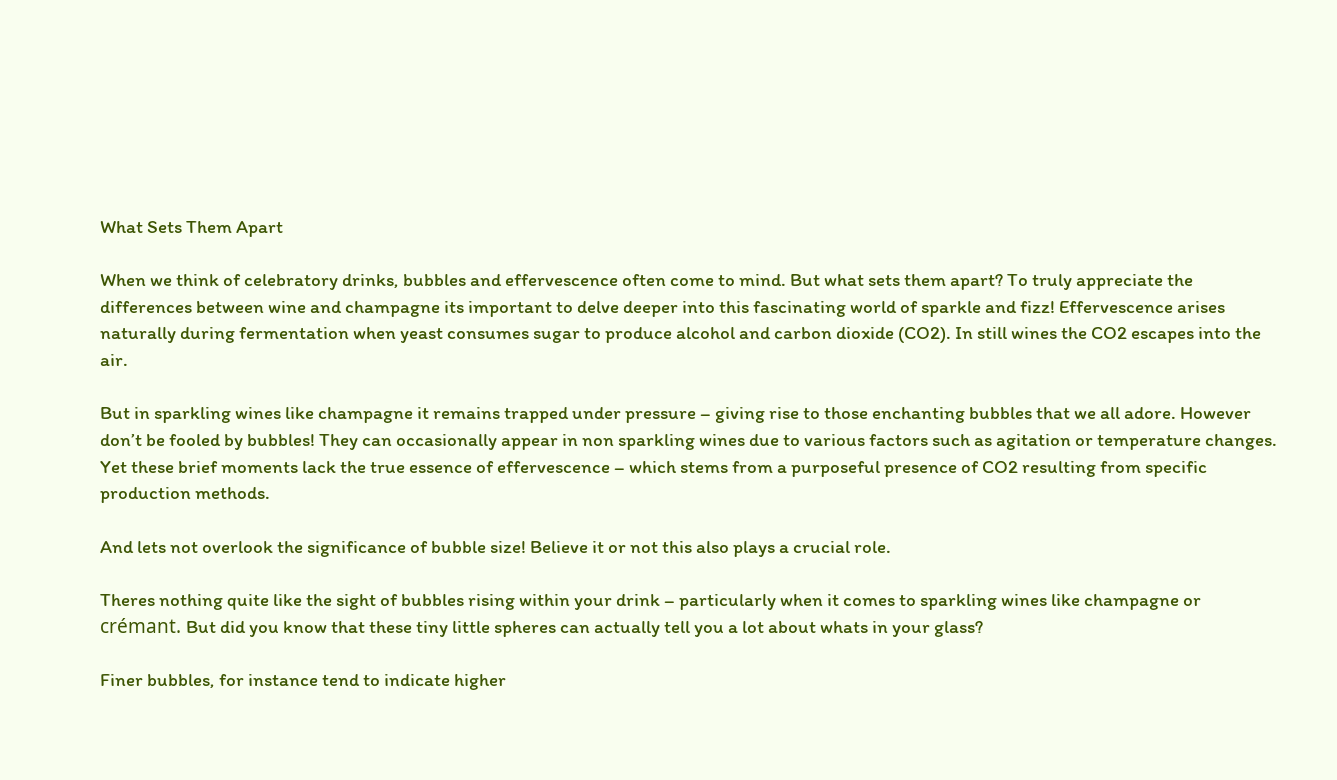What Sets Them Apart

When we think of celebratory drinks, bubbles and effervescence often come to mind. But what sets them apart? To truly appreciate the differences between wine and champagne its important to delve deeper into this fascinating world of sparkle and fizz! Effervescence arises naturally during fermentation when yeast consumes sugar to produce alcohol and carbon dioxide (CO2). In still wines the CO2 escapes into the air.

But in sparkling wines like champagne it remains trapped under pressure – giving rise to those enchanting bubbles that we all adore. However don’t be fooled by bubbles! They can occasionally appear in non sparkling wines due to various factors such as agitation or temperature changes. Yet these brief moments lack the true essence of effervescence – which stems from a purposeful presence of CO2 resulting from specific production methods.

And lets not overlook the significance of bubble size! Believe it or not this also plays a crucial role.

Theres nothing quite like the sight of bubbles rising within your drink – particularly when it comes to sparkling wines like champagne or crémant. But did you know that these tiny little spheres can actually tell you a lot about whats in your glass?

Finer bubbles, for instance tend to indicate higher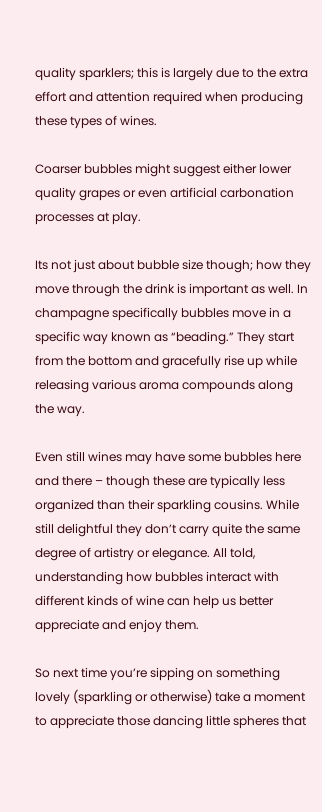quality sparklers; this is largely due to the extra effort and attention required when producing these types of wines.

Coarser bubbles might suggest either lower quality grapes or even artificial carbonation processes at play.

Its not just about bubble size though; how they move through the drink is important as well. In champagne specifically bubbles move in a specific way known as “beading.” They start from the bottom and gracefully rise up while releasing various aroma compounds along the way.

Even still wines may have some bubbles here and there – though these are typically less organized than their sparkling cousins. While still delightful they don’t carry quite the same degree of artistry or elegance. All told, understanding how bubbles interact with different kinds of wine can help us better appreciate and enjoy them.

So next time you’re sipping on something lovely (sparkling or otherwise) take a moment to appreciate those dancing little spheres that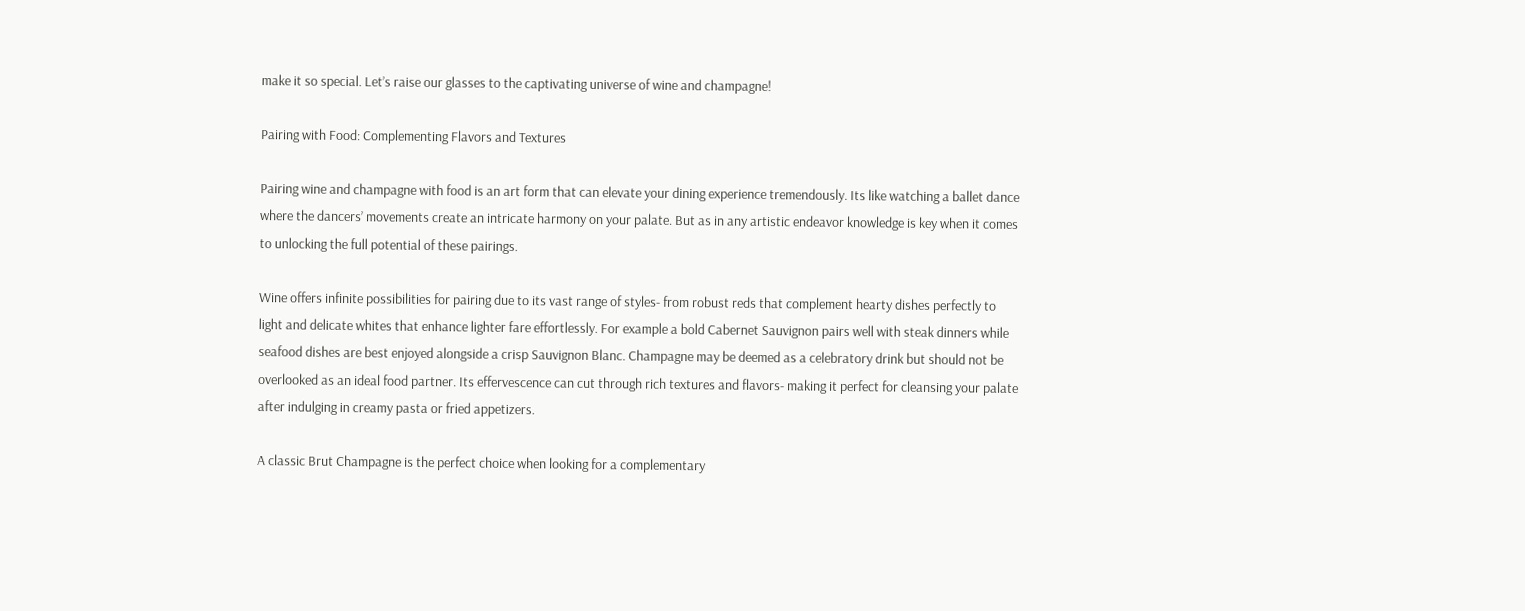make it so special. Let’s raise our glasses to the captivating universe of wine and champagne!

Pairing with Food: Complementing Flavors and Textures

Pairing wine and champagne with food is an art form that can elevate your dining experience tremendously. Its like watching a ballet dance where the dancers’ movements create an intricate harmony on your palate. But as in any artistic endeavor knowledge is key when it comes to unlocking the full potential of these pairings.

Wine offers infinite possibilities for pairing due to its vast range of styles- from robust reds that complement hearty dishes perfectly to light and delicate whites that enhance lighter fare effortlessly. For example a bold Cabernet Sauvignon pairs well with steak dinners while seafood dishes are best enjoyed alongside a crisp Sauvignon Blanc. Champagne may be deemed as a celebratory drink but should not be overlooked as an ideal food partner. Its effervescence can cut through rich textures and flavors- making it perfect for cleansing your palate after indulging in creamy pasta or fried appetizers.

A classic Brut Champagne is the perfect choice when looking for a complementary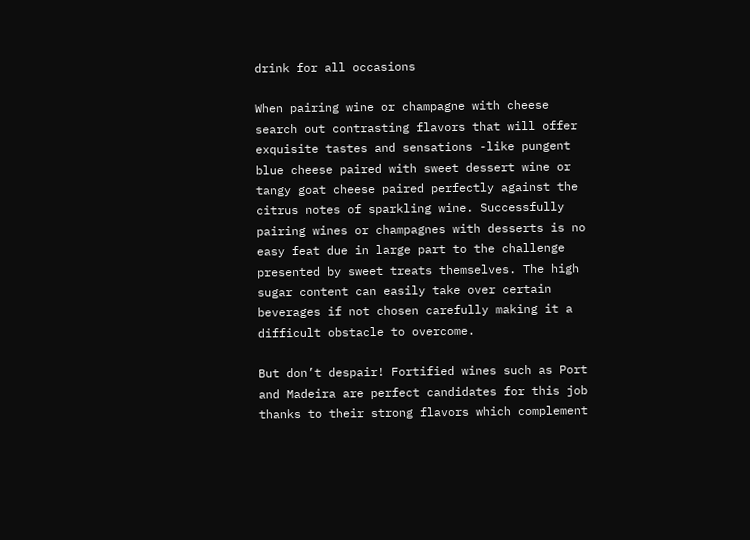drink for all occasions

When pairing wine or champagne with cheese search out contrasting flavors that will offer exquisite tastes and sensations -like pungent blue cheese paired with sweet dessert wine or tangy goat cheese paired perfectly against the citrus notes of sparkling wine. Successfully pairing wines or champagnes with desserts is no easy feat due in large part to the challenge presented by sweet treats themselves. The high sugar content can easily take over certain beverages if not chosen carefully making it a difficult obstacle to overcome.

But don’t despair! Fortified wines such as Port and Madeira are perfect candidates for this job thanks to their strong flavors which complement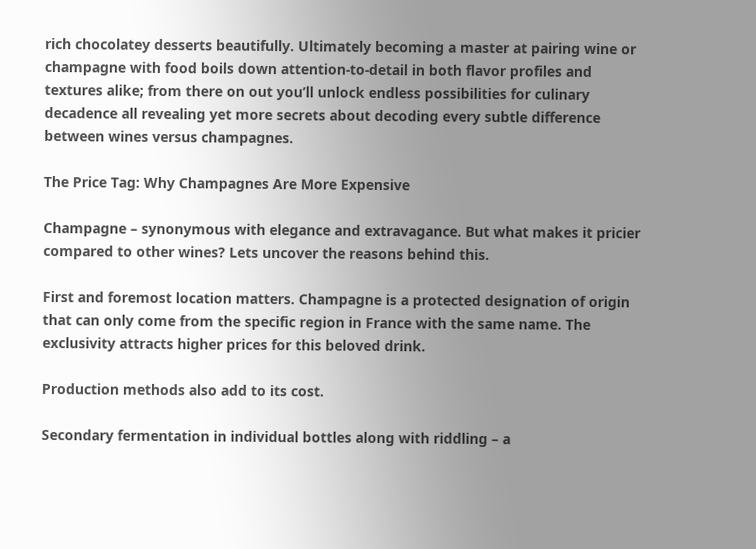rich chocolatey desserts beautifully. Ultimately becoming a master at pairing wine or champagne with food boils down attention-to-detail in both flavor profiles and textures alike; from there on out you’ll unlock endless possibilities for culinary decadence all revealing yet more secrets about decoding every subtle difference between wines versus champagnes.

The Price Tag: Why Champagnes Are More Expensive

Champagne – synonymous with elegance and extravagance. But what makes it pricier compared to other wines? Lets uncover the reasons behind this.

First and foremost location matters. Champagne is a protected designation of origin that can only come from the specific region in France with the same name. The exclusivity attracts higher prices for this beloved drink.

Production methods also add to its cost.

Secondary fermentation in individual bottles along with riddling – a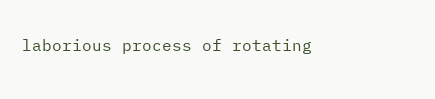laborious process of rotating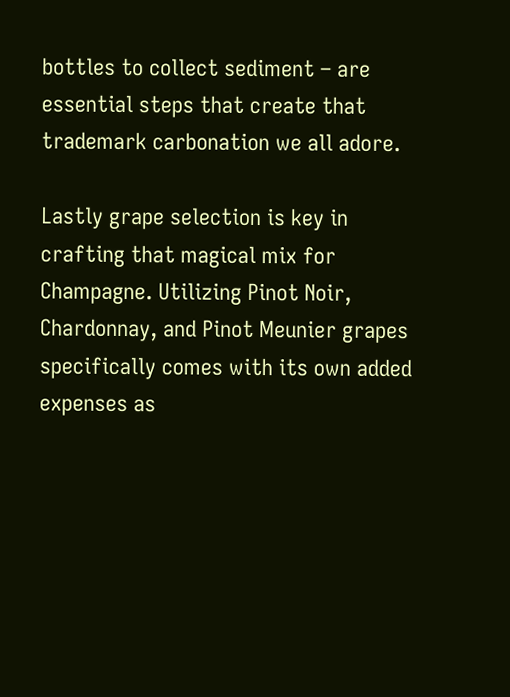bottles to collect sediment – are essential steps that create that trademark carbonation we all adore.

Lastly grape selection is key in crafting that magical mix for Champagne. Utilizing Pinot Noir, Chardonnay, and Pinot Meunier grapes specifically comes with its own added expenses as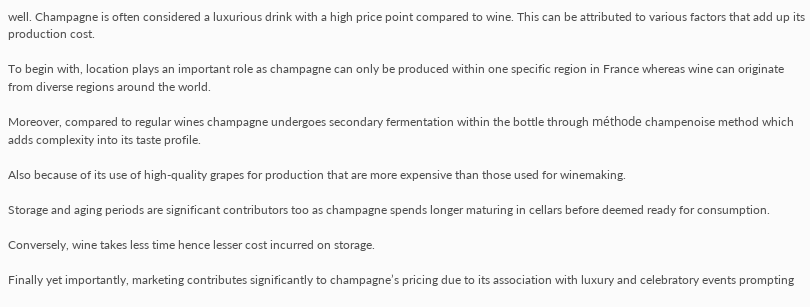well. Champagne is often considered a luxurious drink with a high price point compared to wine. This can be attributed to various factors that add up its production cost.

To begin with, location plays an important role as champagne can only be produced within one specific region in France whereas wine can originate from diverse regions around the world.

Moreover, compared to regular wines champagne undergoes secondary fermentation within the bottle through méthode champenoise method which adds complexity into its taste profile.

Also because of its use of high-quality grapes for production that are more expensive than those used for winemaking.

Storage and aging periods are significant contributors too as champagne spends longer maturing in cellars before deemed ready for consumption.

Conversely, wine takes less time hence lesser cost incurred on storage.

Finally yet importantly, marketing contributes significantly to champagne’s pricing due to its association with luxury and celebratory events prompting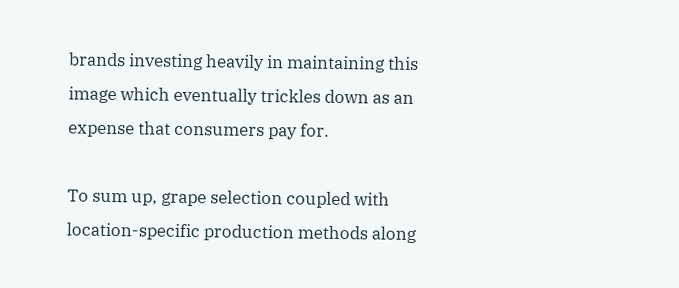brands investing heavily in maintaining this image which eventually trickles down as an expense that consumers pay for.

To sum up, grape selection coupled with location-specific production methods along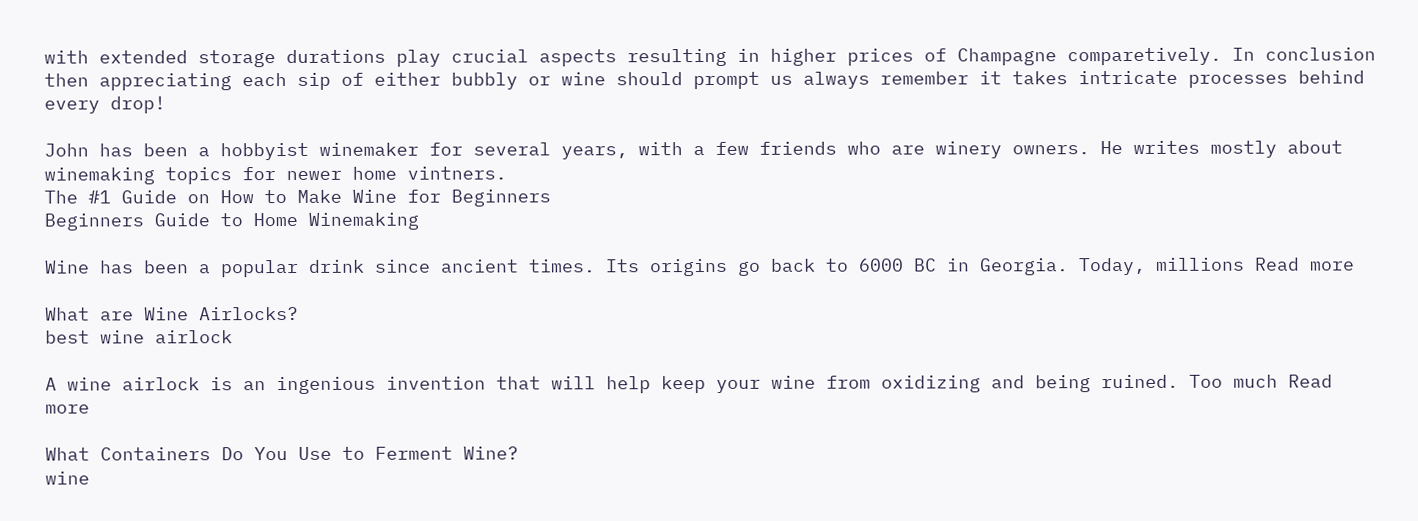with extended storage durations play crucial aspects resulting in higher prices of Champagne comparetively. In conclusion then appreciating each sip of either bubbly or wine should prompt us always remember it takes intricate processes behind every drop!

John has been a hobbyist winemaker for several years, with a few friends who are winery owners. He writes mostly about winemaking topics for newer home vintners.
The #1 Guide on How to Make Wine for Beginners
Beginners Guide to Home Winemaking

Wine has been a popular drink since ancient times. Its origins go back to 6000 BC in Georgia. Today, millions Read more

What are Wine Airlocks?
best wine airlock

A wine airlock is an ingenious invention that will help keep your wine from oxidizing and being ruined. Too much Read more

What Containers Do You Use to Ferment Wine?
wine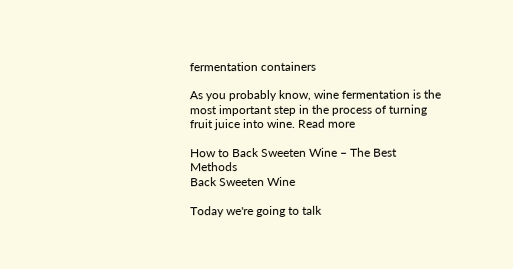fermentation containers

As you probably know, wine fermentation is the most important step in the process of turning fruit juice into wine. Read more

How to Back Sweeten Wine – The Best Methods
Back Sweeten Wine

Today we're going to talk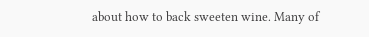about how to back sweeten wine. Many of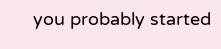you probably started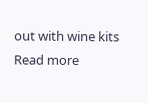out with wine kits Read more